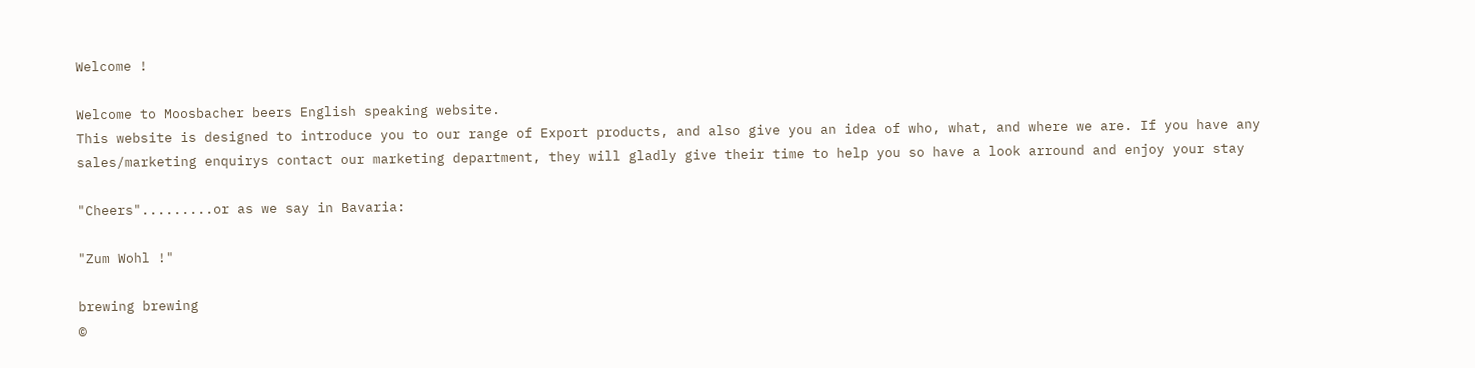Welcome !

Welcome to Moosbacher beers English speaking website.
This website is designed to introduce you to our range of Export products, and also give you an idea of who, what, and where we are. If you have any sales/marketing enquirys contact our marketing department, they will gladly give their time to help you so have a look arround and enjoy your stay

"Cheers".........or as we say in Bavaria:

"Zum Wohl !"

brewing brewing
©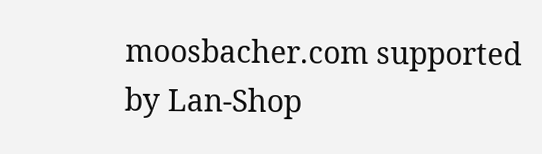moosbacher.com supported by Lan-Shop